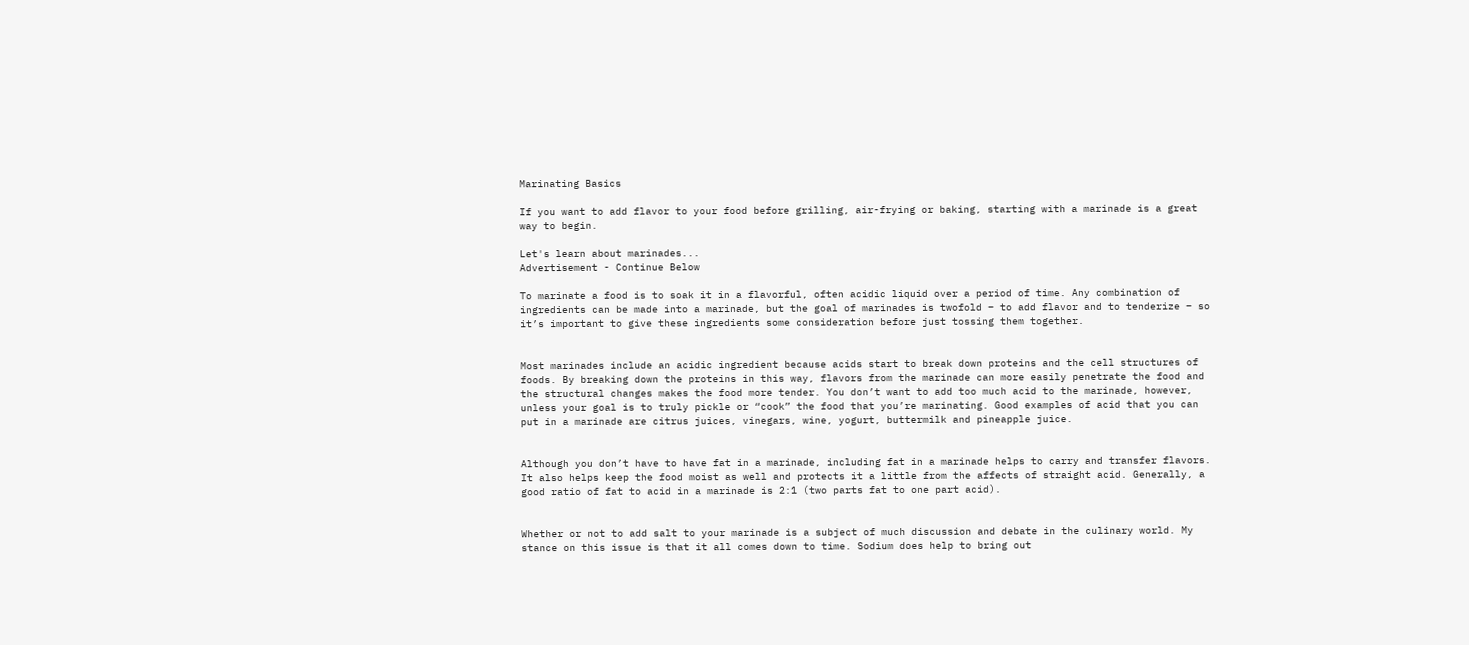Marinating Basics

If you want to add flavor to your food before grilling, air-frying or baking, starting with a marinade is a great way to begin.

Let's learn about marinades...
Advertisement - Continue Below

To marinate a food is to soak it in a flavorful, often acidic liquid over a period of time. Any combination of ingredients can be made into a marinade, but the goal of marinades is twofold – to add flavor and to tenderize – so it’s important to give these ingredients some consideration before just tossing them together.


Most marinades include an acidic ingredient because acids start to break down proteins and the cell structures of foods. By breaking down the proteins in this way, flavors from the marinade can more easily penetrate the food and the structural changes makes the food more tender. You don’t want to add too much acid to the marinade, however, unless your goal is to truly pickle or “cook” the food that you’re marinating. Good examples of acid that you can put in a marinade are citrus juices, vinegars, wine, yogurt, buttermilk and pineapple juice.


Although you don’t have to have fat in a marinade, including fat in a marinade helps to carry and transfer flavors. It also helps keep the food moist as well and protects it a little from the affects of straight acid. Generally, a good ratio of fat to acid in a marinade is 2:1 (two parts fat to one part acid).


Whether or not to add salt to your marinade is a subject of much discussion and debate in the culinary world. My stance on this issue is that it all comes down to time. Sodium does help to bring out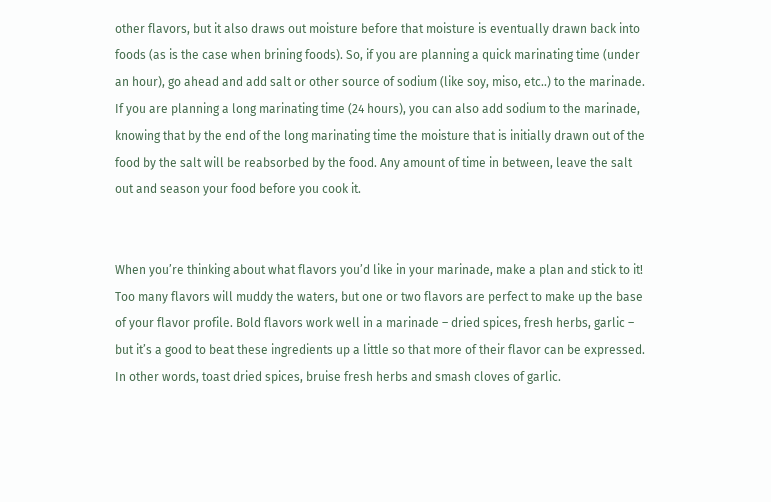other flavors, but it also draws out moisture before that moisture is eventually drawn back into foods (as is the case when brining foods). So, if you are planning a quick marinating time (under an hour), go ahead and add salt or other source of sodium (like soy, miso, etc..) to the marinade. If you are planning a long marinating time (24 hours), you can also add sodium to the marinade, knowing that by the end of the long marinating time the moisture that is initially drawn out of the food by the salt will be reabsorbed by the food. Any amount of time in between, leave the salt out and season your food before you cook it.


When you’re thinking about what flavors you’d like in your marinade, make a plan and stick to it! Too many flavors will muddy the waters, but one or two flavors are perfect to make up the base of your flavor profile. Bold flavors work well in a marinade – dried spices, fresh herbs, garlic – but it’s a good to beat these ingredients up a little so that more of their flavor can be expressed. In other words, toast dried spices, bruise fresh herbs and smash cloves of garlic.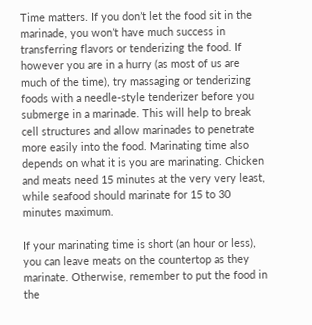Time matters. If you don’t let the food sit in the marinade, you won’t have much success in transferring flavors or tenderizing the food. If however you are in a hurry (as most of us are much of the time), try massaging or tenderizing foods with a needle-style tenderizer before you submerge in a marinade. This will help to break cell structures and allow marinades to penetrate more easily into the food. Marinating time also depends on what it is you are marinating. Chicken and meats need 15 minutes at the very very least, while seafood should marinate for 15 to 30 minutes maximum.

If your marinating time is short (an hour or less), you can leave meats on the countertop as they marinate. Otherwise, remember to put the food in the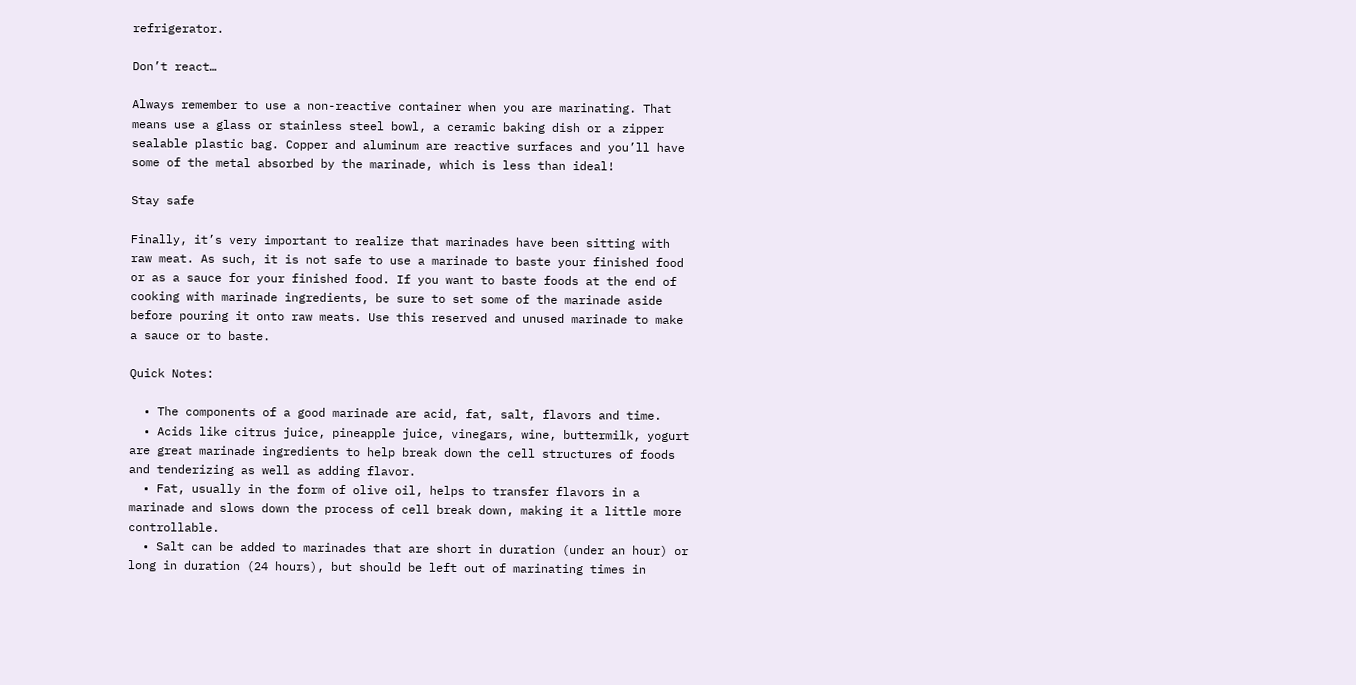refrigerator.

Don’t react…

Always remember to use a non-reactive container when you are marinating. That means use a glass or stainless steel bowl, a ceramic baking dish or a zipper sealable plastic bag. Copper and aluminum are reactive surfaces and you’ll have some of the metal absorbed by the marinade, which is less than ideal!

Stay safe

Finally, it’s very important to realize that marinades have been sitting with raw meat. As such, it is not safe to use a marinade to baste your finished food or as a sauce for your finished food. If you want to baste foods at the end of cooking with marinade ingredients, be sure to set some of the marinade aside before pouring it onto raw meats. Use this reserved and unused marinade to make a sauce or to baste.

Quick Notes:

  • The components of a good marinade are acid, fat, salt, flavors and time.
  • Acids like citrus juice, pineapple juice, vinegars, wine, buttermilk, yogurt are great marinade ingredients to help break down the cell structures of foods and tenderizing as well as adding flavor.
  • Fat, usually in the form of olive oil, helps to transfer flavors in a marinade and slows down the process of cell break down, making it a little more controllable.
  • Salt can be added to marinades that are short in duration (under an hour) or long in duration (24 hours), but should be left out of marinating times in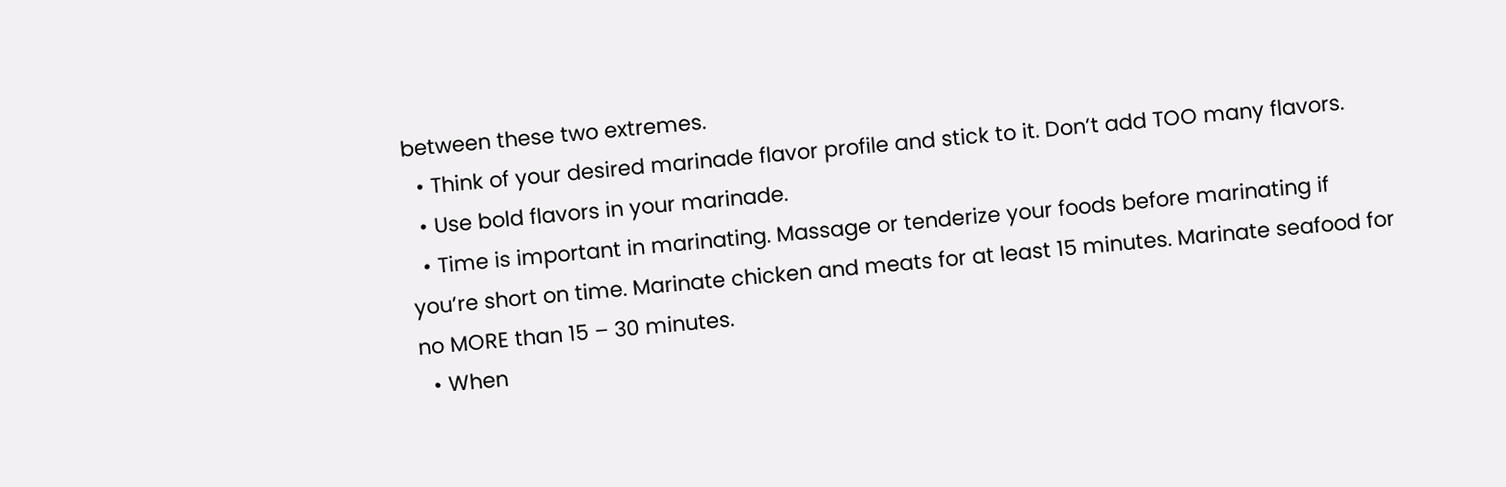between these two extremes.
  • Think of your desired marinade flavor profile and stick to it. Don’t add TOO many flavors.
  • Use bold flavors in your marinade.
  • Time is important in marinating. Massage or tenderize your foods before marinating if you’re short on time. Marinate chicken and meats for at least 15 minutes. Marinate seafood for no MORE than 15 – 30 minutes.
  • When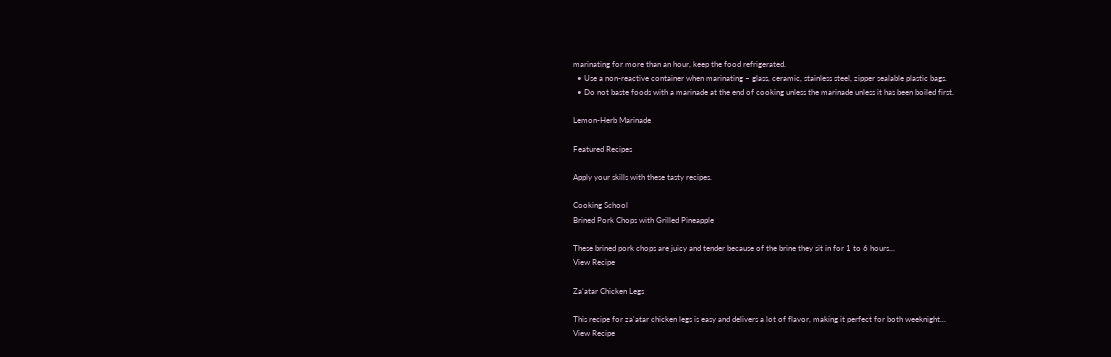marinating for more than an hour, keep the food refrigerated.
  • Use a non-reactive container when marinating – glass, ceramic, stainless steel, zipper sealable plastic bags.
  • Do not baste foods with a marinade at the end of cooking unless the marinade unless it has been boiled first.

Lemon-Herb Marinade

Featured Recipes

Apply your skills with these tasty recipes.

Cooking School
Brined Pork Chops with Grilled Pineapple

These brined pork chops are juicy and tender because of the brine they sit in for 1 to 6 hours...
View Recipe

Za’atar Chicken Legs

This recipe for za'atar chicken legs is easy and delivers a lot of flavor, making it perfect for both weeknight...
View Recipe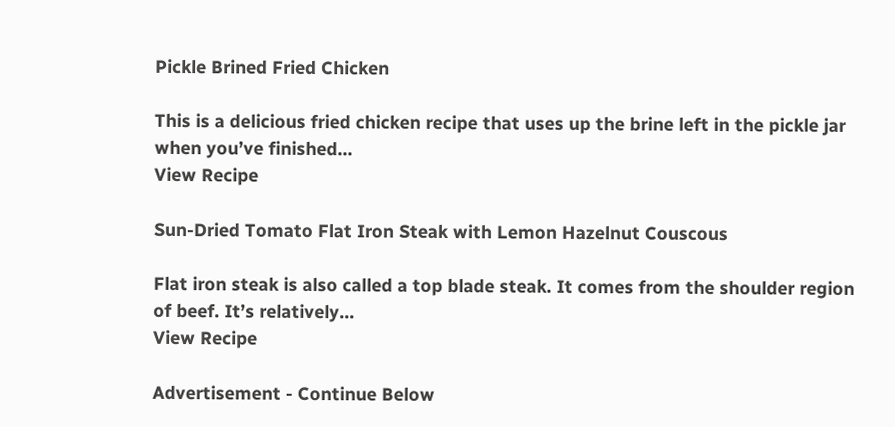Pickle Brined Fried Chicken

This is a delicious fried chicken recipe that uses up the brine left in the pickle jar when you’ve finished...
View Recipe

Sun-Dried Tomato Flat Iron Steak with Lemon Hazelnut Couscous

Flat iron steak is also called a top blade steak. It comes from the shoulder region of beef. It’s relatively...
View Recipe

Advertisement - Continue Below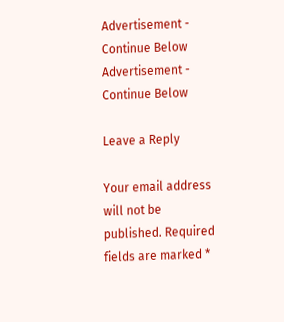Advertisement - Continue Below
Advertisement - Continue Below

Leave a Reply

Your email address will not be published. Required fields are marked *